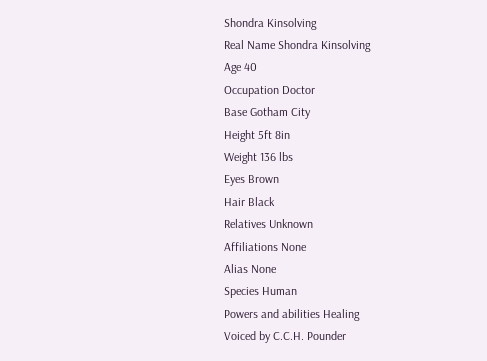Shondra Kinsolving
Real Name Shondra Kinsolving
Age 40
Occupation Doctor
Base Gotham City
Height 5ft 8in
Weight 136 lbs
Eyes Brown
Hair Black
Relatives Unknown
Affiliations None
Alias None
Species Human
Powers and abilities Healing
Voiced by C.C.H. Pounder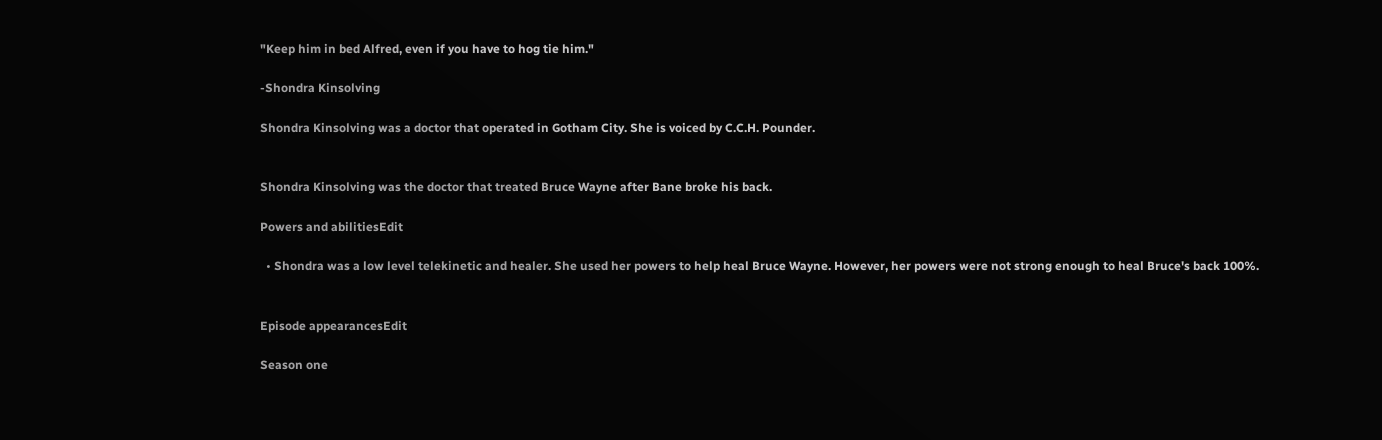"Keep him in bed Alfred, even if you have to hog tie him."

-Shondra Kinsolving

Shondra Kinsolving was a doctor that operated in Gotham City. She is voiced by C.C.H. Pounder.


Shondra Kinsolving was the doctor that treated Bruce Wayne after Bane broke his back.

Powers and abilitiesEdit

  • Shondra was a low level telekinetic and healer. She used her powers to help heal Bruce Wayne. However, her powers were not strong enough to heal Bruce's back 100%.


Episode appearancesEdit

Season one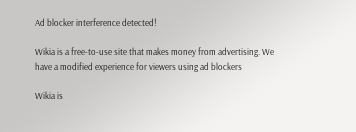Ad blocker interference detected!

Wikia is a free-to-use site that makes money from advertising. We have a modified experience for viewers using ad blockers

Wikia is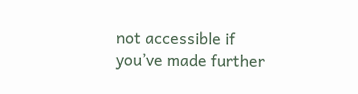not accessible if you’ve made further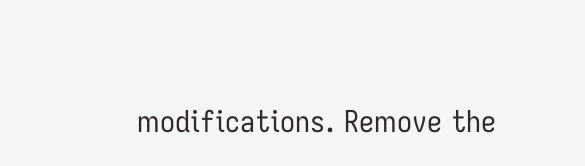modifications. Remove the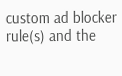custom ad blocker rule(s) and the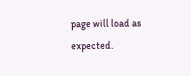page will load as expected.